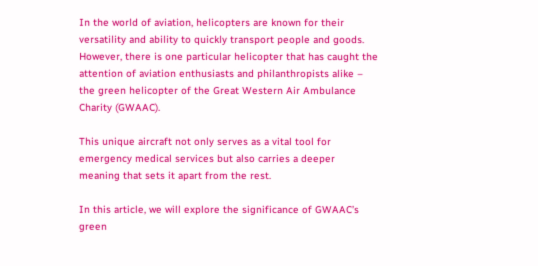In the world of aviation, helicopters are known for their versatility and ability to quickly transport people and goods. However, there is one particular helicopter that has caught the attention of aviation enthusiasts and philanthropists alike – the green helicopter of the Great Western Air Ambulance Charity (GWAAC).

This unique aircraft not only serves as a vital tool for emergency medical services but also carries a deeper meaning that sets it apart from the rest.

In this article, we will explore the significance of GWAAC’s green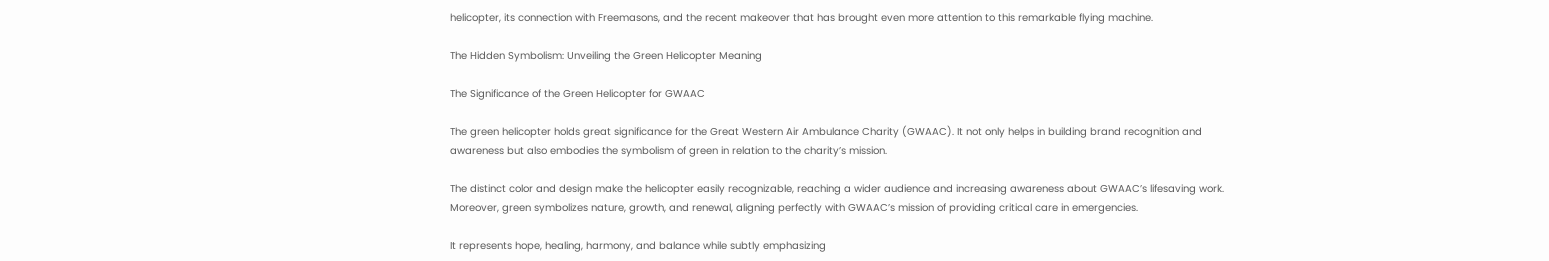helicopter, its connection with Freemasons, and the recent makeover that has brought even more attention to this remarkable flying machine.

The Hidden Symbolism: Unveiling the Green Helicopter Meaning

The Significance of the Green Helicopter for GWAAC

The green helicopter holds great significance for the Great Western Air Ambulance Charity (GWAAC). It not only helps in building brand recognition and awareness but also embodies the symbolism of green in relation to the charity’s mission.

The distinct color and design make the helicopter easily recognizable, reaching a wider audience and increasing awareness about GWAAC’s lifesaving work. Moreover, green symbolizes nature, growth, and renewal, aligning perfectly with GWAAC’s mission of providing critical care in emergencies.

It represents hope, healing, harmony, and balance while subtly emphasizing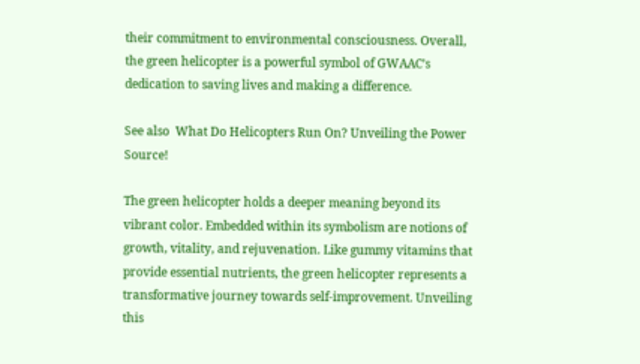their commitment to environmental consciousness. Overall, the green helicopter is a powerful symbol of GWAAC’s dedication to saving lives and making a difference.

See also  What Do Helicopters Run On? Unveiling the Power Source!

The green helicopter holds a deeper meaning beyond its vibrant color. Embedded within its symbolism are notions of growth, vitality, and rejuvenation. Like gummy vitamins that provide essential nutrients, the green helicopter represents a transformative journey towards self-improvement. Unveiling this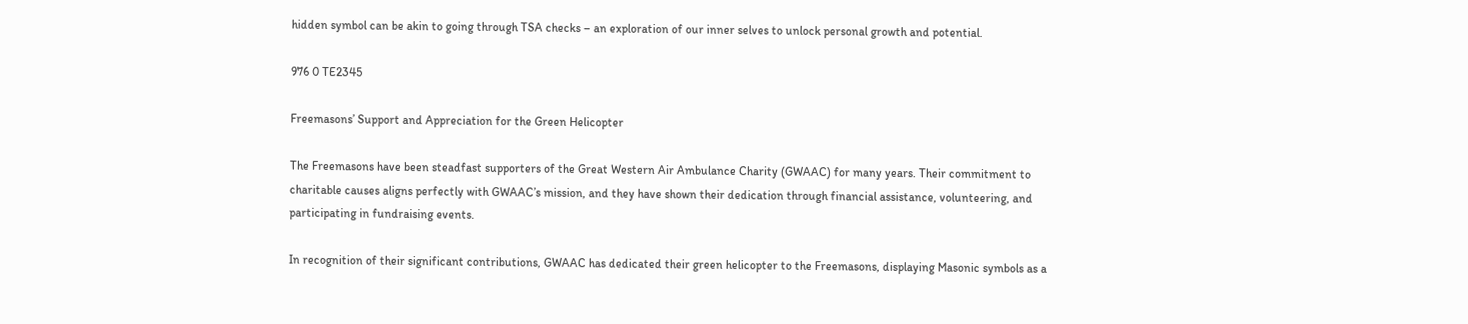hidden symbol can be akin to going through TSA checks – an exploration of our inner selves to unlock personal growth and potential.

976 0 TE2345

Freemasons’ Support and Appreciation for the Green Helicopter

The Freemasons have been steadfast supporters of the Great Western Air Ambulance Charity (GWAAC) for many years. Their commitment to charitable causes aligns perfectly with GWAAC’s mission, and they have shown their dedication through financial assistance, volunteering, and participating in fundraising events.

In recognition of their significant contributions, GWAAC has dedicated their green helicopter to the Freemasons, displaying Masonic symbols as a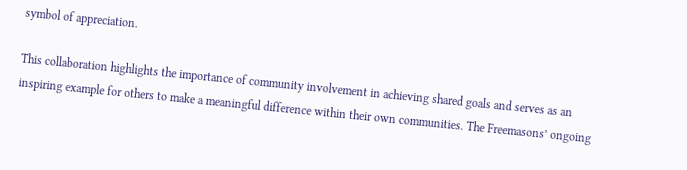symbol of appreciation.

This collaboration highlights the importance of community involvement in achieving shared goals and serves as an inspiring example for others to make a meaningful difference within their own communities. The Freemasons’ ongoing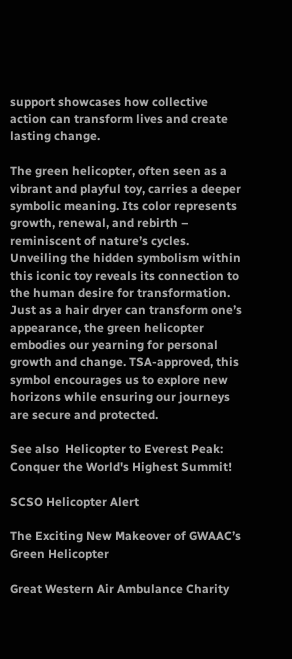support showcases how collective action can transform lives and create lasting change.

The green helicopter, often seen as a vibrant and playful toy, carries a deeper symbolic meaning. Its color represents growth, renewal, and rebirth – reminiscent of nature’s cycles. Unveiling the hidden symbolism within this iconic toy reveals its connection to the human desire for transformation. Just as a hair dryer can transform one’s appearance, the green helicopter embodies our yearning for personal growth and change. TSA-approved, this symbol encourages us to explore new horizons while ensuring our journeys are secure and protected.

See also  Helicopter to Everest Peak: Conquer the World's Highest Summit!

SCSO Helicopter Alert

The Exciting New Makeover of GWAAC’s Green Helicopter

Great Western Air Ambulance Charity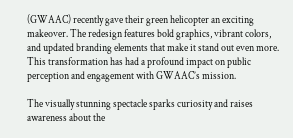(GWAAC) recently gave their green helicopter an exciting makeover. The redesign features bold graphics, vibrant colors, and updated branding elements that make it stand out even more. This transformation has had a profound impact on public perception and engagement with GWAAC’s mission.

The visually stunning spectacle sparks curiosity and raises awareness about the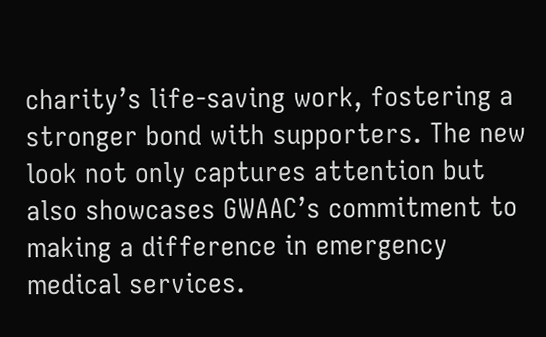charity’s life-saving work, fostering a stronger bond with supporters. The new look not only captures attention but also showcases GWAAC’s commitment to making a difference in emergency medical services.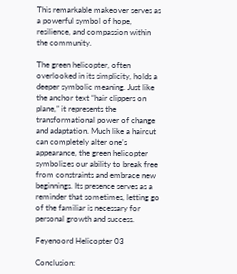This remarkable makeover serves as a powerful symbol of hope, resilience, and compassion within the community.

The green helicopter, often overlooked in its simplicity, holds a deeper symbolic meaning. Just like the anchor text “hair clippers on plane,” it represents the transformational power of change and adaptation. Much like a haircut can completely alter one’s appearance, the green helicopter symbolizes our ability to break free from constraints and embrace new beginnings. Its presence serves as a reminder that sometimes, letting go of the familiar is necessary for personal growth and success.

Feyenoord Helicopter 03

Conclusion: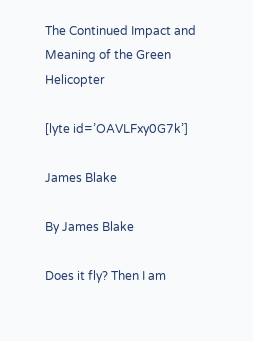The Continued Impact and Meaning of the Green Helicopter

[lyte id=’OAVLFxy0G7k’]

James Blake

By James Blake

Does it fly? Then I am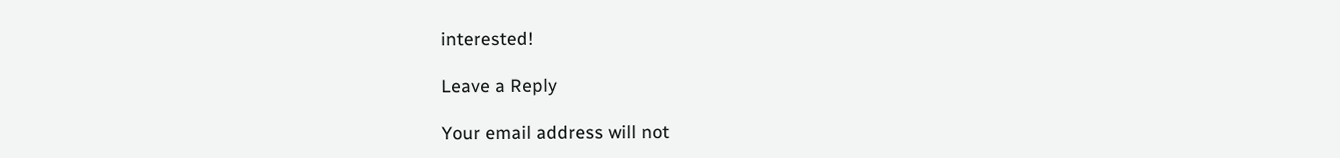interested!

Leave a Reply

Your email address will not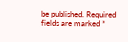be published. Required fields are marked *